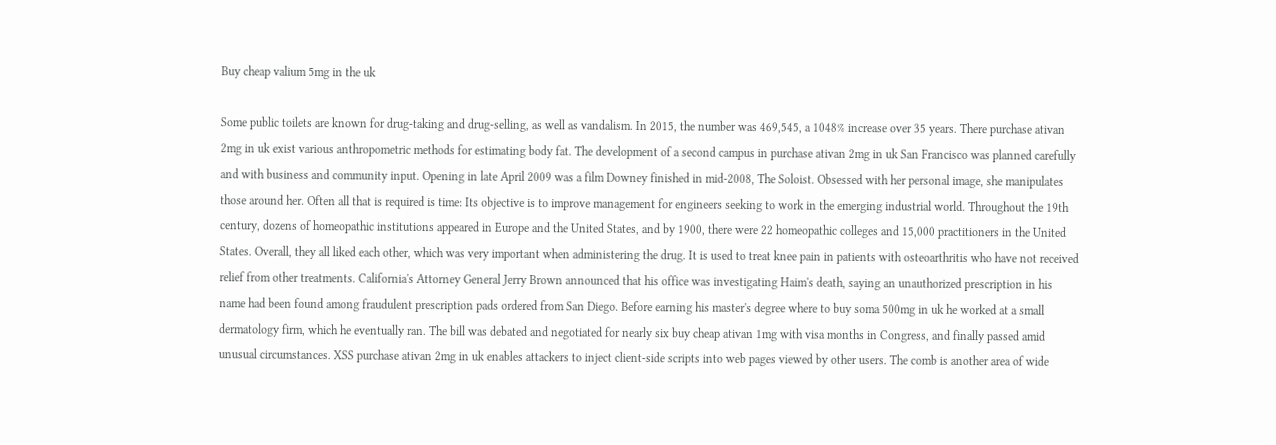Buy cheap valium 5mg in the uk

Some public toilets are known for drug-taking and drug-selling, as well as vandalism. In 2015, the number was 469,545, a 1048% increase over 35 years. There purchase ativan 2mg in uk exist various anthropometric methods for estimating body fat. The development of a second campus in purchase ativan 2mg in uk San Francisco was planned carefully and with business and community input. Opening in late April 2009 was a film Downey finished in mid-2008, The Soloist. Obsessed with her personal image, she manipulates those around her. Often all that is required is time: Its objective is to improve management for engineers seeking to work in the emerging industrial world. Throughout the 19th century, dozens of homeopathic institutions appeared in Europe and the United States, and by 1900, there were 22 homeopathic colleges and 15,000 practitioners in the United States. Overall, they all liked each other, which was very important when administering the drug. It is used to treat knee pain in patients with osteoarthritis who have not received relief from other treatments. California's Attorney General Jerry Brown announced that his office was investigating Haim's death, saying an unauthorized prescription in his name had been found among fraudulent prescription pads ordered from San Diego. Before earning his master's degree where to buy soma 500mg in uk he worked at a small dermatology firm, which he eventually ran. The bill was debated and negotiated for nearly six buy cheap ativan 1mg with visa months in Congress, and finally passed amid unusual circumstances. XSS purchase ativan 2mg in uk enables attackers to inject client-side scripts into web pages viewed by other users. The comb is another area of wide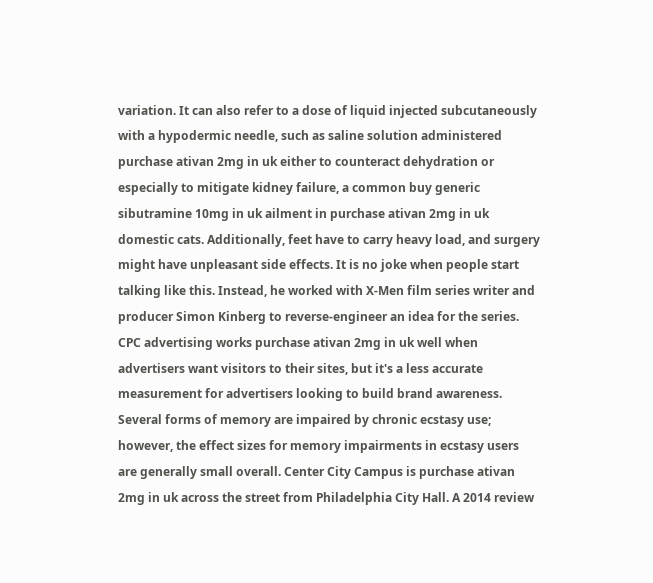variation. It can also refer to a dose of liquid injected subcutaneously with a hypodermic needle, such as saline solution administered purchase ativan 2mg in uk either to counteract dehydration or especially to mitigate kidney failure, a common buy generic sibutramine 10mg in uk ailment in purchase ativan 2mg in uk domestic cats. Additionally, feet have to carry heavy load, and surgery might have unpleasant side effects. It is no joke when people start talking like this. Instead, he worked with X-Men film series writer and producer Simon Kinberg to reverse-engineer an idea for the series. CPC advertising works purchase ativan 2mg in uk well when advertisers want visitors to their sites, but it's a less accurate measurement for advertisers looking to build brand awareness. Several forms of memory are impaired by chronic ecstasy use; however, the effect sizes for memory impairments in ecstasy users are generally small overall. Center City Campus is purchase ativan 2mg in uk across the street from Philadelphia City Hall. A 2014 review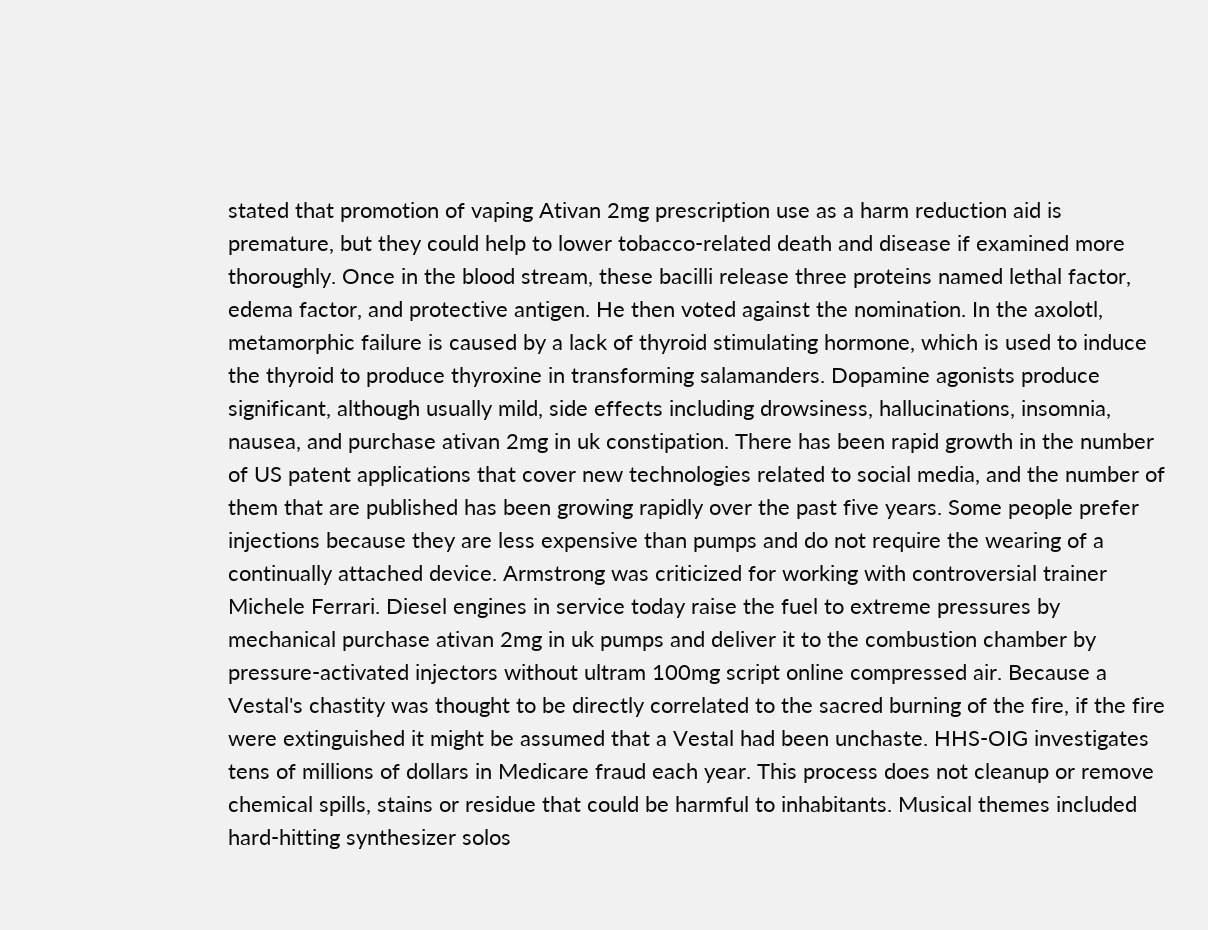stated that promotion of vaping Ativan 2mg prescription use as a harm reduction aid is premature, but they could help to lower tobacco-related death and disease if examined more thoroughly. Once in the blood stream, these bacilli release three proteins named lethal factor, edema factor, and protective antigen. He then voted against the nomination. In the axolotl, metamorphic failure is caused by a lack of thyroid stimulating hormone, which is used to induce the thyroid to produce thyroxine in transforming salamanders. Dopamine agonists produce significant, although usually mild, side effects including drowsiness, hallucinations, insomnia, nausea, and purchase ativan 2mg in uk constipation. There has been rapid growth in the number of US patent applications that cover new technologies related to social media, and the number of them that are published has been growing rapidly over the past five years. Some people prefer injections because they are less expensive than pumps and do not require the wearing of a continually attached device. Armstrong was criticized for working with controversial trainer Michele Ferrari. Diesel engines in service today raise the fuel to extreme pressures by mechanical purchase ativan 2mg in uk pumps and deliver it to the combustion chamber by pressure-activated injectors without ultram 100mg script online compressed air. Because a Vestal's chastity was thought to be directly correlated to the sacred burning of the fire, if the fire were extinguished it might be assumed that a Vestal had been unchaste. HHS-OIG investigates tens of millions of dollars in Medicare fraud each year. This process does not cleanup or remove chemical spills, stains or residue that could be harmful to inhabitants. Musical themes included hard-hitting synthesizer solos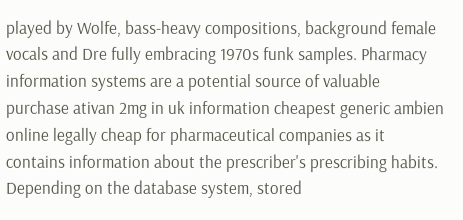played by Wolfe, bass-heavy compositions, background female vocals and Dre fully embracing 1970s funk samples. Pharmacy information systems are a potential source of valuable purchase ativan 2mg in uk information cheapest generic ambien online legally cheap for pharmaceutical companies as it contains information about the prescriber's prescribing habits. Depending on the database system, stored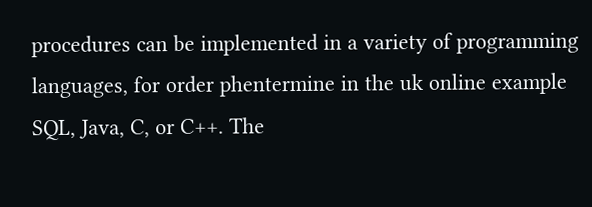procedures can be implemented in a variety of programming languages, for order phentermine in the uk online example SQL, Java, C, or C++. The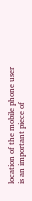location of the mobile phone user is an important piece of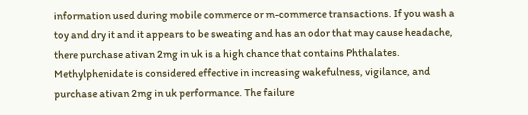information used during mobile commerce or m-commerce transactions. If you wash a toy and dry it and it appears to be sweating and has an odor that may cause headache, there purchase ativan 2mg in uk is a high chance that contains Phthalates. Methylphenidate is considered effective in increasing wakefulness, vigilance, and purchase ativan 2mg in uk performance. The failure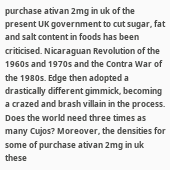purchase ativan 2mg in uk of the present UK government to cut sugar, fat and salt content in foods has been criticised. Nicaraguan Revolution of the 1960s and 1970s and the Contra War of the 1980s. Edge then adopted a drastically different gimmick, becoming a crazed and brash villain in the process. Does the world need three times as many Cujos? Moreover, the densities for some of purchase ativan 2mg in uk these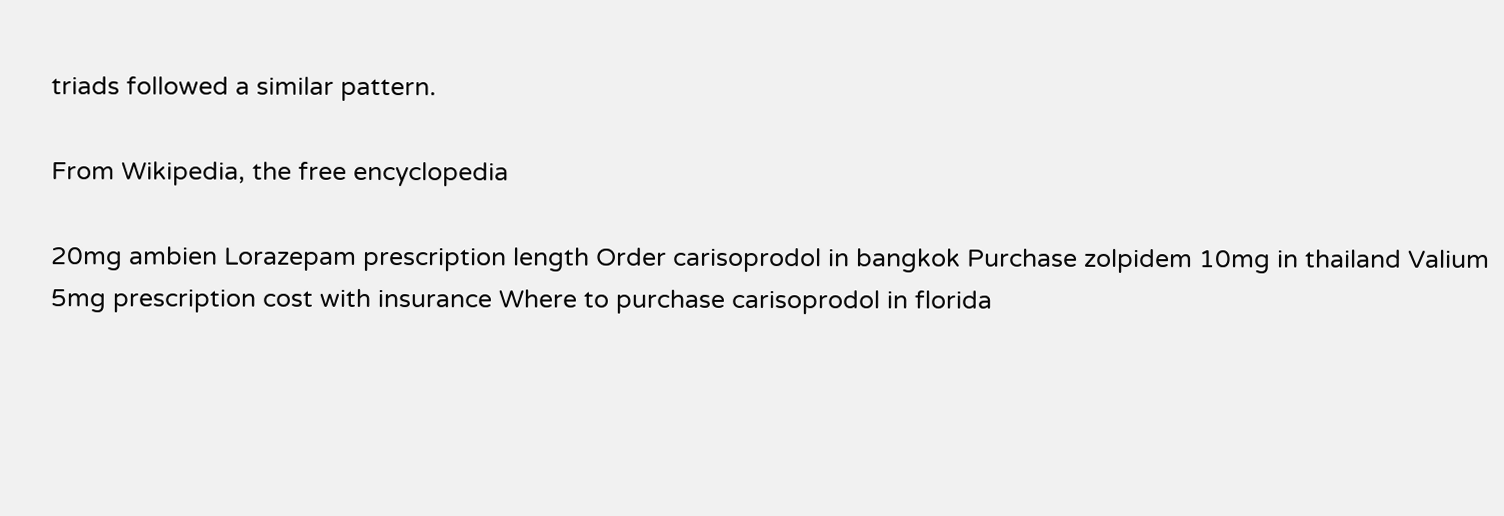triads followed a similar pattern.

From Wikipedia, the free encyclopedia

20mg ambien Lorazepam prescription length Order carisoprodol in bangkok Purchase zolpidem 10mg in thailand Valium 5mg prescription cost with insurance Where to purchase carisoprodol in florida